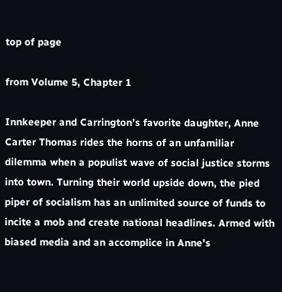top of page

from Volume 5, Chapter 1

Innkeeper and Carrington’s favorite daughter, Anne Carter Thomas rides the horns of an unfamiliar dilemma when a populist wave of social justice storms into town. Turning their world upside down, the pied piper of socialism has an unlimited source of funds to incite a mob and create national headlines. Armed with biased media and an accomplice in Anne’s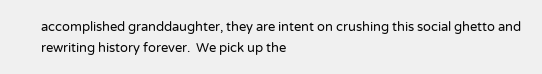accomplished granddaughter, they are intent on crushing this social ghetto and rewriting history forever.  We pick up the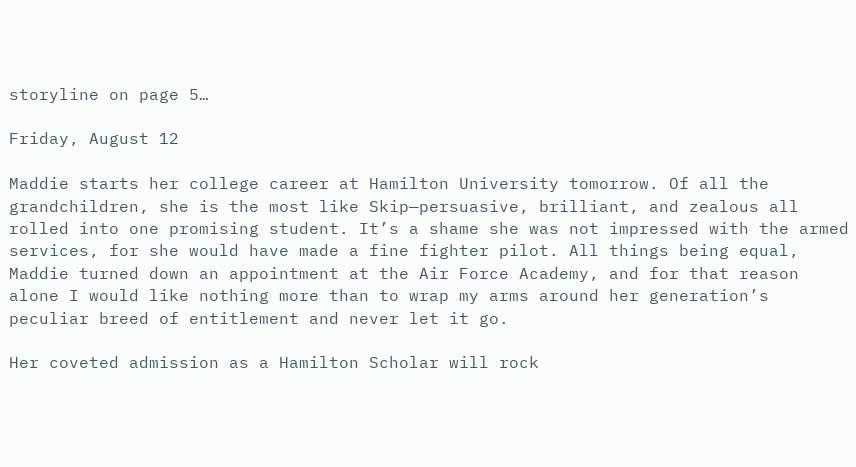storyline on page 5…

Friday, August 12

Maddie starts her college career at Hamilton University tomorrow. Of all the grandchildren, she is the most like Skip—persuasive, brilliant, and zealous all rolled into one promising student. It’s a shame she was not impressed with the armed services, for she would have made a fine fighter pilot. All things being equal, Maddie turned down an appointment at the Air Force Academy, and for that reason alone I would like nothing more than to wrap my arms around her generation’s peculiar breed of entitlement and never let it go.

Her coveted admission as a Hamilton Scholar will rock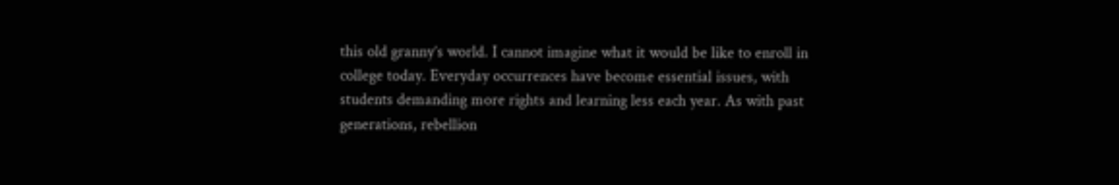this old granny’s world. I cannot imagine what it would be like to enroll in college today. Everyday occurrences have become essential issues, with students demanding more rights and learning less each year. As with past generations, rebellion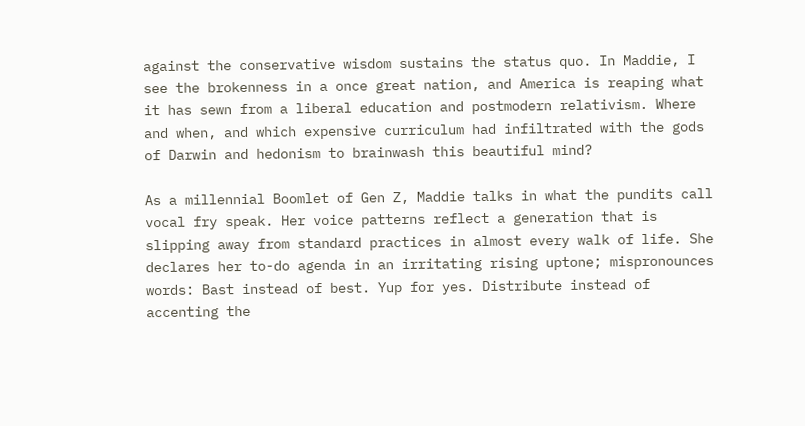against the conservative wisdom sustains the status quo. In Maddie, I see the brokenness in a once great nation, and America is reaping what it has sewn from a liberal education and postmodern relativism. Where and when, and which expensive curriculum had infiltrated with the gods of Darwin and hedonism to brainwash this beautiful mind?

As a millennial Boomlet of Gen Z, Maddie talks in what the pundits call vocal fry speak. Her voice patterns reflect a generation that is slipping away from standard practices in almost every walk of life. She declares her to-do agenda in an irritating rising uptone; mispronounces words: Bast instead of best. Yup for yes. Distribute instead of accenting the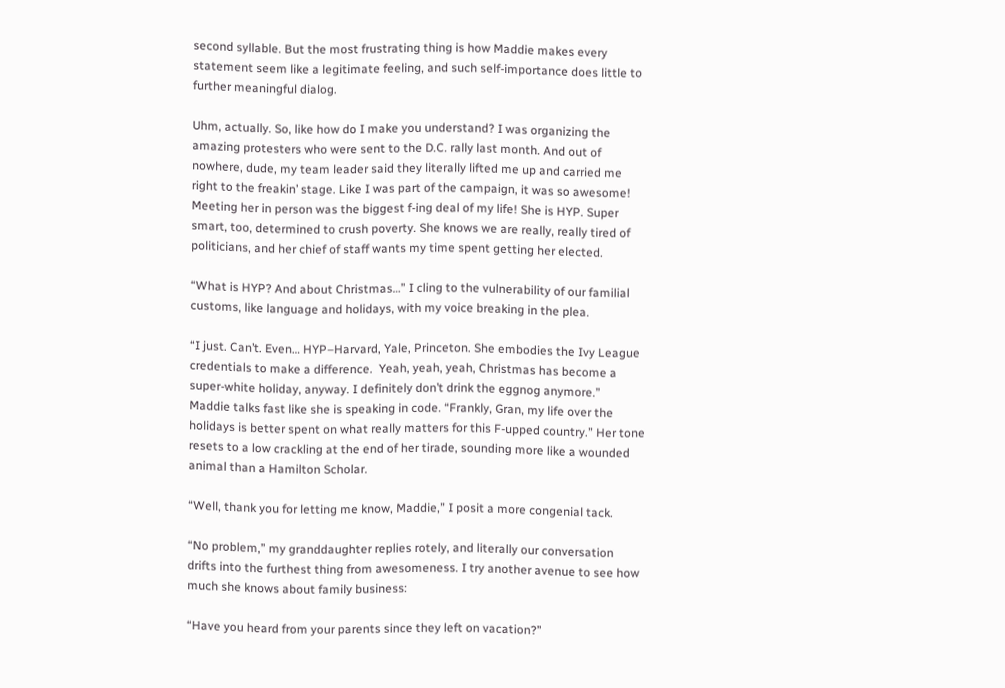second syllable. But the most frustrating thing is how Maddie makes every statement seem like a legitimate feeling, and such self-importance does little to further meaningful dialog.

Uhm, actually. So, like how do I make you understand? I was organizing the amazing protesters who were sent to the D.C. rally last month. And out of nowhere, dude, my team leader said they literally lifted me up and carried me right to the freakin’ stage. Like I was part of the campaign, it was so awesome! Meeting her in person was the biggest f-ing deal of my life! She is HYP. Super smart, too, determined to crush poverty. She knows we are really, really tired of politicians, and her chief of staff wants my time spent getting her elected.

“What is HYP? And about Christmas…” I cling to the vulnerability of our familial customs, like language and holidays, with my voice breaking in the plea.

“I just. Can’t. Even… HYP–Harvard, Yale, Princeton. She embodies the Ivy League credentials to make a difference.  Yeah, yeah, yeah, Christmas has become a super-white holiday, anyway. I definitely don’t drink the eggnog anymore.”  Maddie talks fast like she is speaking in code. “Frankly, Gran, my life over the holidays is better spent on what really matters for this F-upped country.” Her tone resets to a low crackling at the end of her tirade, sounding more like a wounded animal than a Hamilton Scholar.

“Well, thank you for letting me know, Maddie,” I posit a more congenial tack.

“No problem,” my granddaughter replies rotely, and literally our conversation drifts into the furthest thing from awesomeness. I try another avenue to see how much she knows about family business:

“Have you heard from your parents since they left on vacation?”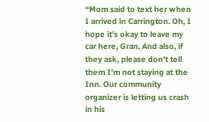“Mom said to text her when I arrived in Carrington. Oh, I hope it’s okay to leave my car here, Gran. And also, if they ask, please don’t tell them I’m not staying at the Inn. Our community organizer is letting us crash in his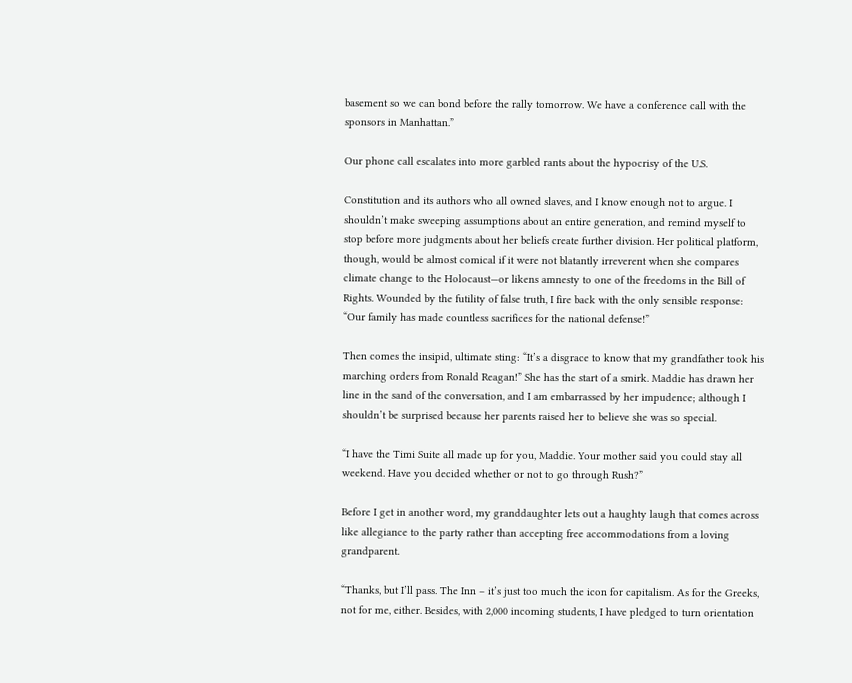basement so we can bond before the rally tomorrow. We have a conference call with the sponsors in Manhattan.”

Our phone call escalates into more garbled rants about the hypocrisy of the U.S.

Constitution and its authors who all owned slaves, and I know enough not to argue. I shouldn’t make sweeping assumptions about an entire generation, and remind myself to stop before more judgments about her beliefs create further division. Her political platform, though, would be almost comical if it were not blatantly irreverent when she compares climate change to the Holocaust—or likens amnesty to one of the freedoms in the Bill of Rights. Wounded by the futility of false truth, I fire back with the only sensible response: “Our family has made countless sacrifices for the national defense!”

Then comes the insipid, ultimate sting: “It’s a disgrace to know that my grandfather took his marching orders from Ronald Reagan!” She has the start of a smirk. Maddie has drawn her line in the sand of the conversation, and I am embarrassed by her impudence; although I shouldn’t be surprised because her parents raised her to believe she was so special.

“I have the Timi Suite all made up for you, Maddie. Your mother said you could stay all weekend. Have you decided whether or not to go through Rush?”

Before I get in another word, my granddaughter lets out a haughty laugh that comes across like allegiance to the party rather than accepting free accommodations from a loving grandparent.

“Thanks, but I’ll pass. The Inn – it’s just too much the icon for capitalism. As for the Greeks, not for me, either. Besides, with 2,000 incoming students, I have pledged to turn orientation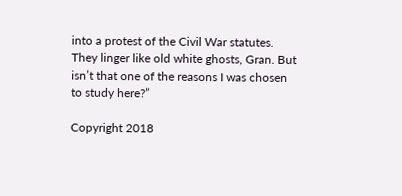into a protest of the Civil War statutes. They linger like old white ghosts, Gran. But isn’t that one of the reasons I was chosen to study here?”

Copyright 2018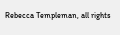Rebecca Templeman, all rights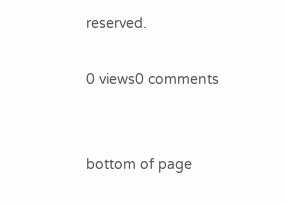reserved.

0 views0 comments


bottom of page